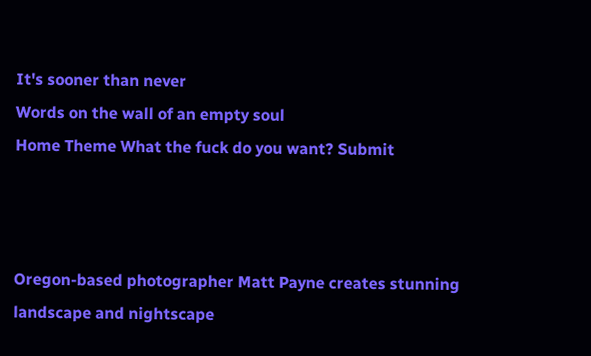It's sooner than never
Words on the wall of an empty soul
Home Theme What the fuck do you want? Submit



Oregon-based photographer Matt Payne creates stunning landscape and nightscape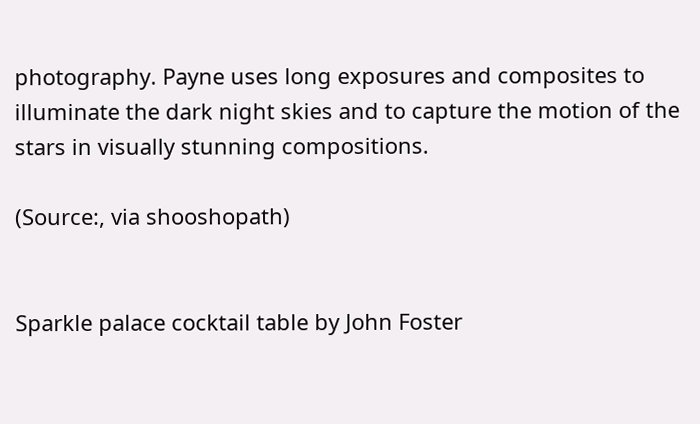photography. Payne uses long exposures and composites to illuminate the dark night skies and to capture the motion of the stars in visually stunning compositions.

(Source:, via shooshopath)


Sparkle palace cocktail table by John Foster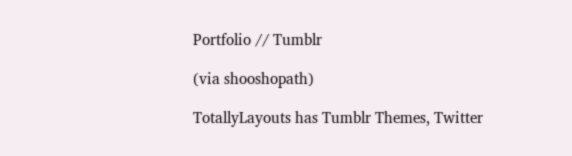Portfolio // Tumblr

(via shooshopath)

TotallyLayouts has Tumblr Themes, Twitter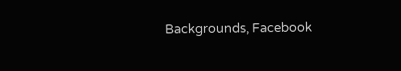Backgrounds, Facebook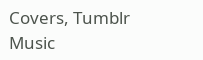Covers, Tumblr Music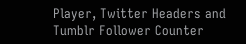Player, Twitter Headers and Tumblr Follower Counter